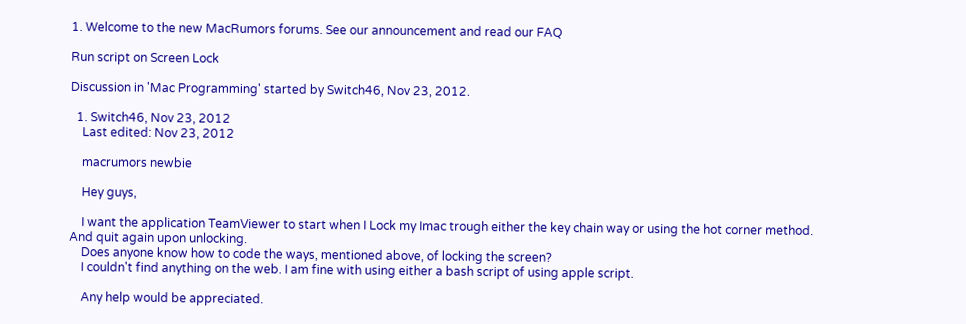1. Welcome to the new MacRumors forums. See our announcement and read our FAQ

Run script on Screen Lock

Discussion in 'Mac Programming' started by Switch46, Nov 23, 2012.

  1. Switch46, Nov 23, 2012
    Last edited: Nov 23, 2012

    macrumors newbie

    Hey guys,

    I want the application TeamViewer to start when I Lock my Imac trough either the key chain way or using the hot corner method. And quit again upon unlocking.
    Does anyone know how to code the ways, mentioned above, of locking the screen?
    I couldn't find anything on the web. I am fine with using either a bash script of using apple script.

    Any help would be appreciated.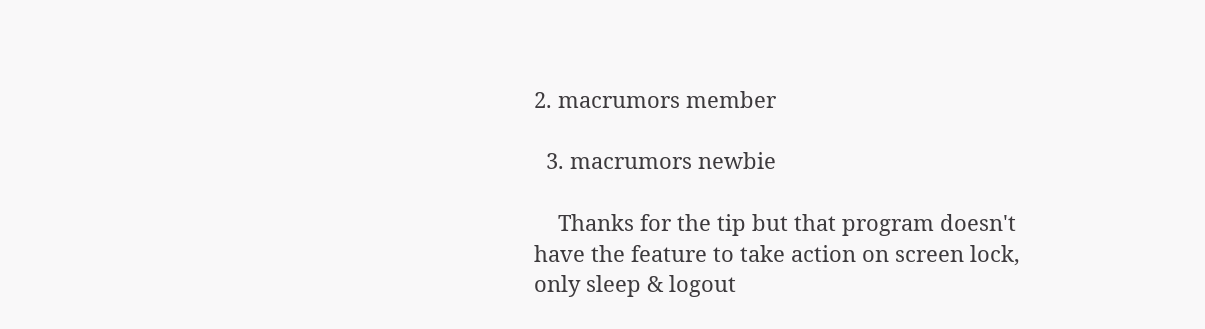2. macrumors member

  3. macrumors newbie

    Thanks for the tip but that program doesn't have the feature to take action on screen lock, only sleep & logout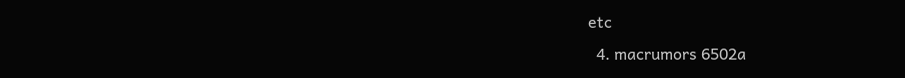etc
  4. macrumors 6502a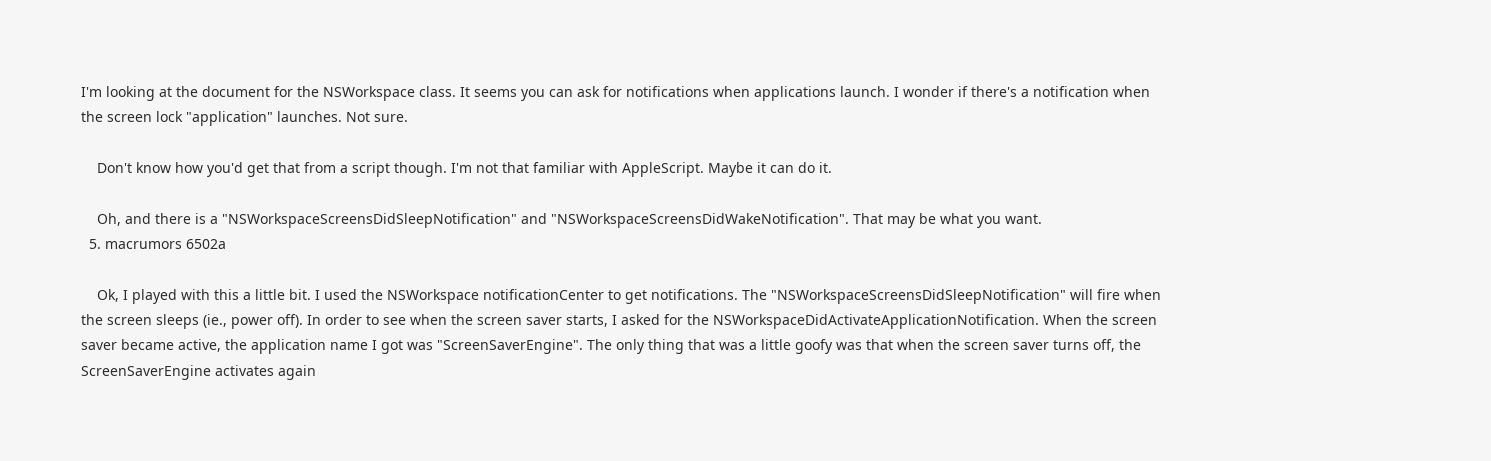I'm looking at the document for the NSWorkspace class. It seems you can ask for notifications when applications launch. I wonder if there's a notification when the screen lock "application" launches. Not sure.

    Don't know how you'd get that from a script though. I'm not that familiar with AppleScript. Maybe it can do it.

    Oh, and there is a "NSWorkspaceScreensDidSleepNotification" and "NSWorkspaceScreensDidWakeNotification". That may be what you want.
  5. macrumors 6502a

    Ok, I played with this a little bit. I used the NSWorkspace notificationCenter to get notifications. The "NSWorkspaceScreensDidSleepNotification" will fire when the screen sleeps (ie., power off). In order to see when the screen saver starts, I asked for the NSWorkspaceDidActivateApplicationNotification. When the screen saver became active, the application name I got was "ScreenSaverEngine". The only thing that was a little goofy was that when the screen saver turns off, the ScreenSaverEngine activates again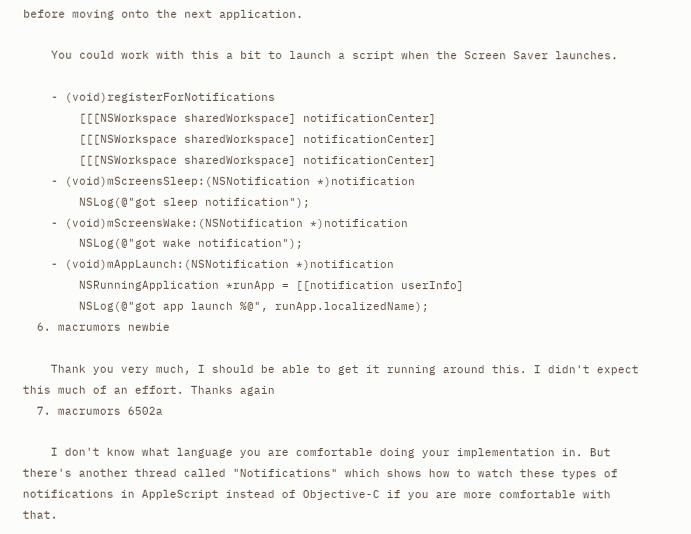before moving onto the next application.

    You could work with this a bit to launch a script when the Screen Saver launches.

    - (void)registerForNotifications
        [[[NSWorkspace sharedWorkspace] notificationCenter]
        [[[NSWorkspace sharedWorkspace] notificationCenter]
        [[[NSWorkspace sharedWorkspace] notificationCenter]
    - (void)mScreensSleep:(NSNotification *)notification
        NSLog(@"got sleep notification");
    - (void)mScreensWake:(NSNotification *)notification
        NSLog(@"got wake notification");
    - (void)mAppLaunch:(NSNotification *)notification
        NSRunningApplication *runApp = [[notification userInfo]
        NSLog(@"got app launch %@", runApp.localizedName);
  6. macrumors newbie

    Thank you very much, I should be able to get it running around this. I didn't expect this much of an effort. Thanks again
  7. macrumors 6502a

    I don't know what language you are comfortable doing your implementation in. But there's another thread called "Notifications" which shows how to watch these types of notifications in AppleScript instead of Objective-C if you are more comfortable with that.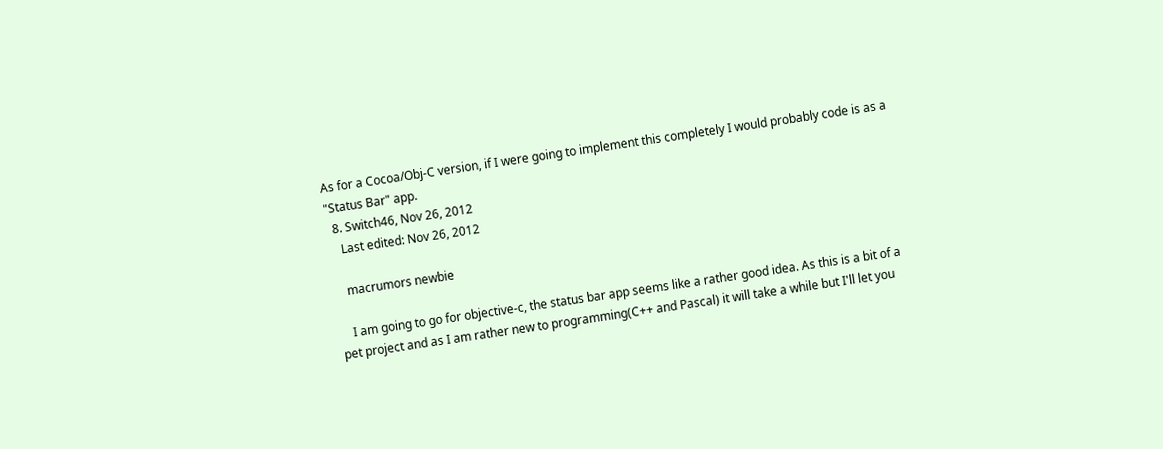As for a Cocoa/Obj-C version, if I were going to implement this completely I would probably code is as a "Status Bar" app.
  8. Switch46, Nov 26, 2012
    Last edited: Nov 26, 2012

    macrumors newbie

    I am going to go for objective-c, the status bar app seems like a rather good idea. As this is a bit of a pet project and as I am rather new to programming(C++ and Pascal) it will take a while but I'll let you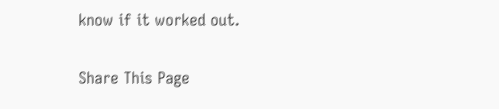know if it worked out.

Share This Page